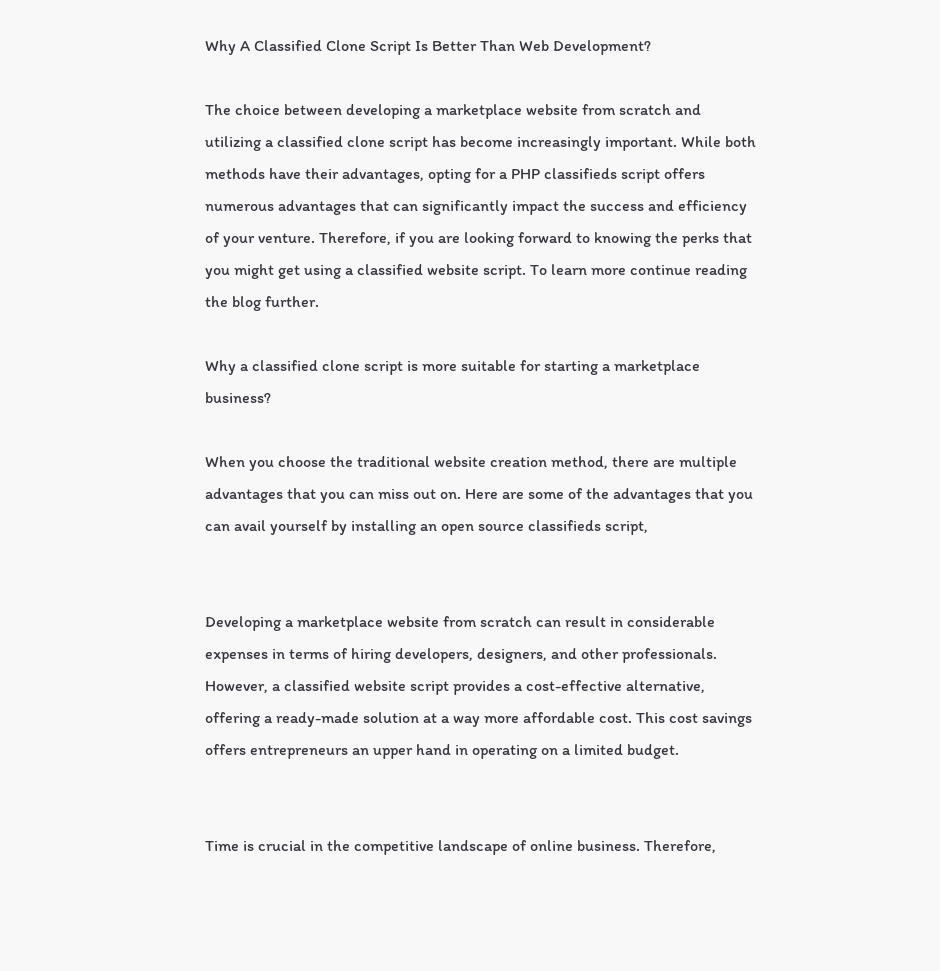Why A Classified Clone Script Is Better Than Web Development?

The choice between developing a marketplace website from scratch and utilizing a classified clone script has become increasingly important. While both methods have their advantages, opting for a PHP classifieds script offers numerous advantages that can significantly impact the success and efficiency of your venture. Therefore, if you are looking forward to knowing the perks that you might get using a classified website script. To learn more continue reading the blog further.

Why a classified clone script is more suitable for starting a marketplace business?

When you choose the traditional website creation method, there are multiple advantages that you can miss out on. Here are some of the advantages that you can avail yourself by installing an open source classifieds script,


Developing a marketplace website from scratch can result in considerable expenses in terms of hiring developers, designers, and other professionals. However, a classified website script provides a cost-effective alternative, offering a ready-made solution at a way more affordable cost. This cost savings offers entrepreneurs an upper hand in operating on a limited budget.


Time is crucial in the competitive landscape of online business. Therefore,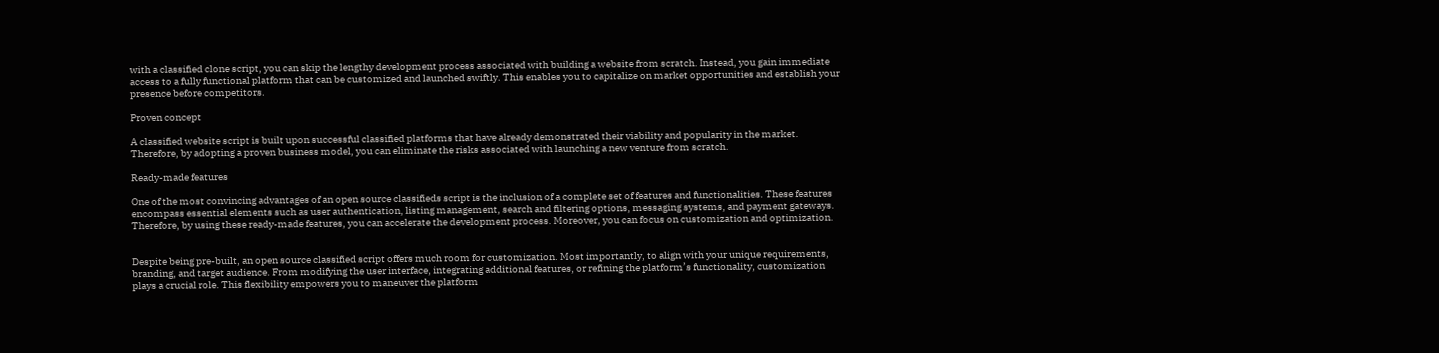with a classified clone script, you can skip the lengthy development process associated with building a website from scratch. Instead, you gain immediate access to a fully functional platform that can be customized and launched swiftly. This enables you to capitalize on market opportunities and establish your presence before competitors.

Proven concept

A classified website script is built upon successful classified platforms that have already demonstrated their viability and popularity in the market. Therefore, by adopting a proven business model, you can eliminate the risks associated with launching a new venture from scratch.

Ready-made features

One of the most convincing advantages of an open source classifieds script is the inclusion of a complete set of features and functionalities. These features encompass essential elements such as user authentication, listing management, search and filtering options, messaging systems, and payment gateways. Therefore, by using these ready-made features, you can accelerate the development process. Moreover, you can focus on customization and optimization.


Despite being pre-built, an open source classified script offers much room for customization. Most importantly, to align with your unique requirements, branding, and target audience. From modifying the user interface, integrating additional features, or refining the platform’s functionality, customization plays a crucial role. This flexibility empowers you to maneuver the platform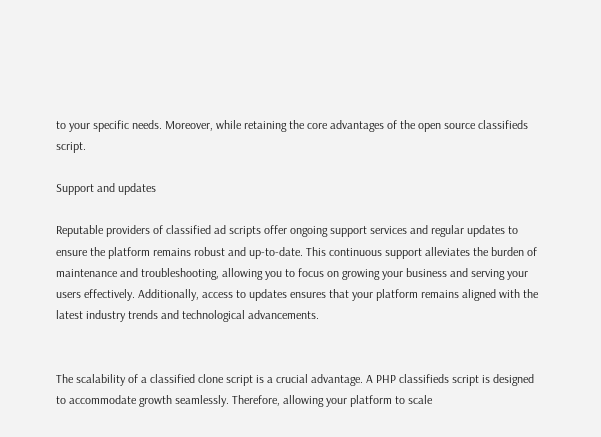to your specific needs. Moreover, while retaining the core advantages of the open source classifieds script.

Support and updates

Reputable providers of classified ad scripts offer ongoing support services and regular updates to ensure the platform remains robust and up-to-date. This continuous support alleviates the burden of maintenance and troubleshooting, allowing you to focus on growing your business and serving your users effectively. Additionally, access to updates ensures that your platform remains aligned with the latest industry trends and technological advancements.


The scalability of a classified clone script is a crucial advantage. A PHP classifieds script is designed to accommodate growth seamlessly. Therefore, allowing your platform to scale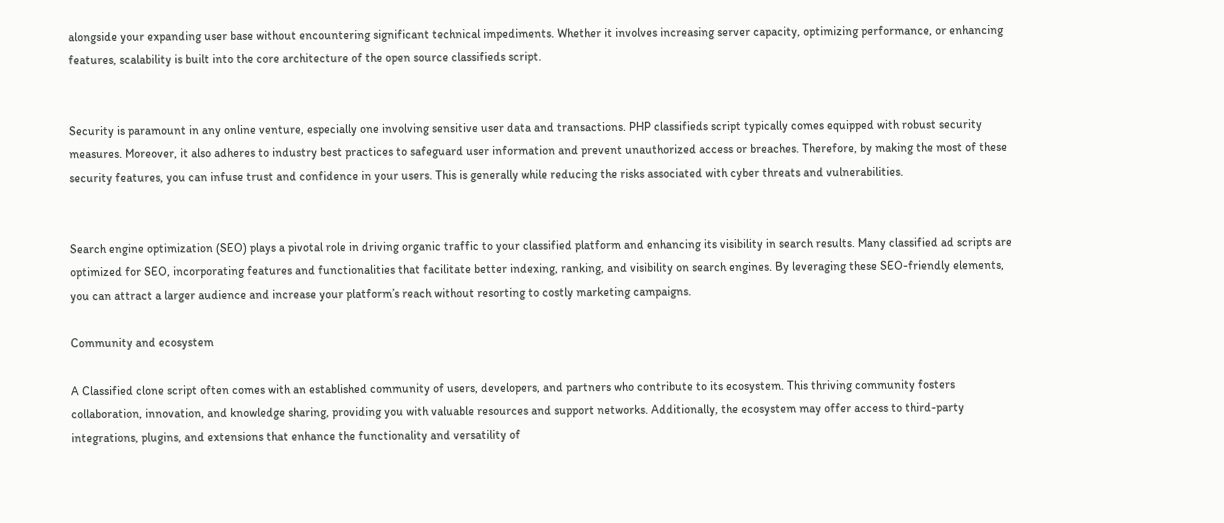alongside your expanding user base without encountering significant technical impediments. Whether it involves increasing server capacity, optimizing performance, or enhancing features, scalability is built into the core architecture of the open source classifieds script.


Security is paramount in any online venture, especially one involving sensitive user data and transactions. PHP classifieds script typically comes equipped with robust security measures. Moreover, it also adheres to industry best practices to safeguard user information and prevent unauthorized access or breaches. Therefore, by making the most of these security features, you can infuse trust and confidence in your users. This is generally while reducing the risks associated with cyber threats and vulnerabilities.


Search engine optimization (SEO) plays a pivotal role in driving organic traffic to your classified platform and enhancing its visibility in search results. Many classified ad scripts are optimized for SEO, incorporating features and functionalities that facilitate better indexing, ranking, and visibility on search engines. By leveraging these SEO-friendly elements, you can attract a larger audience and increase your platform’s reach without resorting to costly marketing campaigns.

Community and ecosystem

A Classified clone script often comes with an established community of users, developers, and partners who contribute to its ecosystem. This thriving community fosters collaboration, innovation, and knowledge sharing, providing you with valuable resources and support networks. Additionally, the ecosystem may offer access to third-party integrations, plugins, and extensions that enhance the functionality and versatility of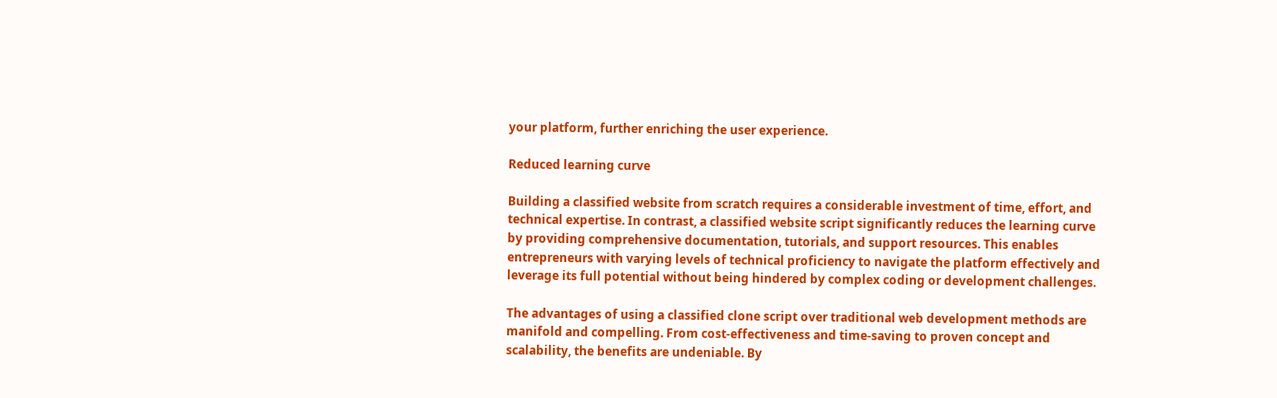your platform, further enriching the user experience.

Reduced learning curve

Building a classified website from scratch requires a considerable investment of time, effort, and technical expertise. In contrast, a classified website script significantly reduces the learning curve by providing comprehensive documentation, tutorials, and support resources. This enables entrepreneurs with varying levels of technical proficiency to navigate the platform effectively and leverage its full potential without being hindered by complex coding or development challenges.

The advantages of using a classified clone script over traditional web development methods are manifold and compelling. From cost-effectiveness and time-saving to proven concept and scalability, the benefits are undeniable. By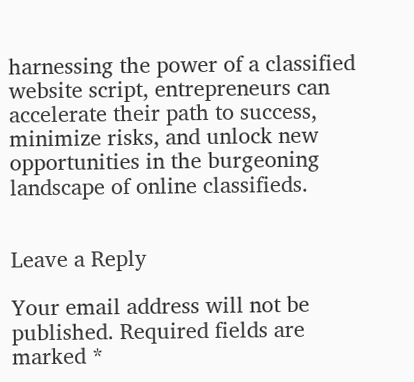harnessing the power of a classified website script, entrepreneurs can accelerate their path to success, minimize risks, and unlock new opportunities in the burgeoning landscape of online classifieds.


Leave a Reply

Your email address will not be published. Required fields are marked *